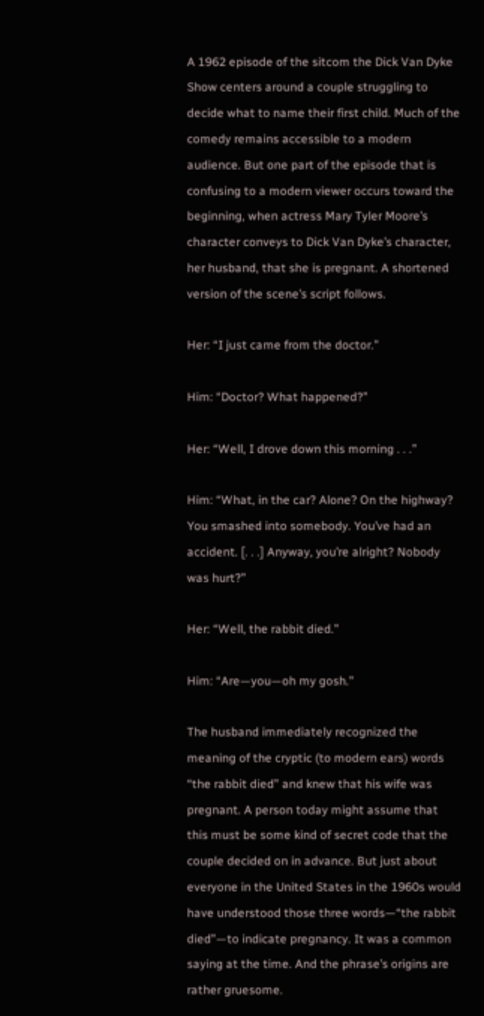A 1962 episode of the sitcom the Dick Van Dyke Show centers around a couple struggling to decide what to name their first child. Much of the comedy remains accessible to a modern audience. But one part of the episode that is confusing to a modern viewer occurs toward the beginning, when actress Mary Tyler Moore’s character conveys to Dick Van Dyke’s character, her husband, that she is pregnant. A shortened version of the scene’s script follows.

Her: “I just came from the doctor.”

Him: “Doctor? What happened?”

Her: “Well, I drove down this morning . . .”

Him: “What, in the car? Alone? On the highway? You smashed into somebody. You’ve had an accident. [. . .] Anyway, you’re alright? Nobody was hurt?”

Her: “Well, the rabbit died.”

Him: “Are—you—oh my gosh.”

The husband immediately recognized the meaning of the cryptic (to modern ears) words “the rabbit died” and knew that his wife was pregnant. A person today might assume that this must be some kind of secret code that the couple decided on in advance. But just about everyone in the United States in the 1960s would have understood those three words—“the rabbit died”—to indicate pregnancy. It was a common saying at the time. And the phrase’s origins are rather gruesome.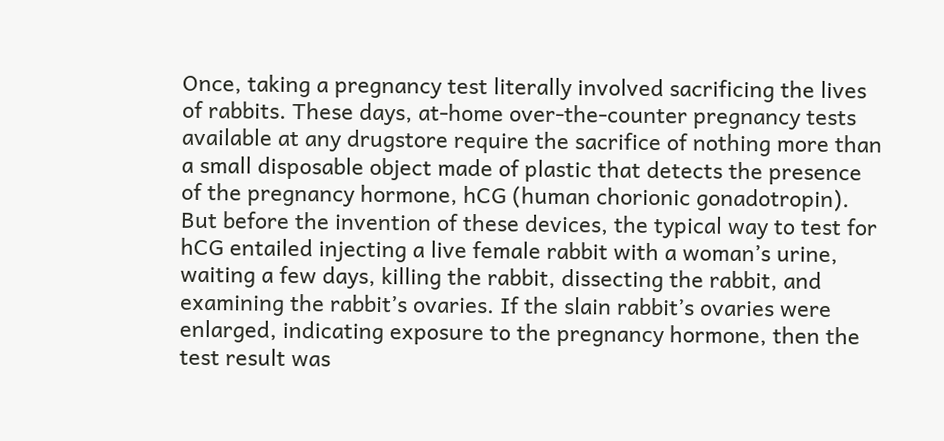Once, taking a pregnancy test literally involved sacrificing the lives of rabbits. These days, at-home over-the-counter pregnancy tests available at any drugstore require the sacrifice of nothing more than a small disposable object made of plastic that detects the presence of the pregnancy hormone, hCG (human chorionic gonadotropin). But before the invention of these devices, the typical way to test for hCG entailed injecting a live female rabbit with a woman’s urine, waiting a few days, killing the rabbit, dissecting the rabbit, and examining the rabbit’s ovaries. If the slain rabbit’s ovaries were enlarged, indicating exposure to the pregnancy hormone, then the test result was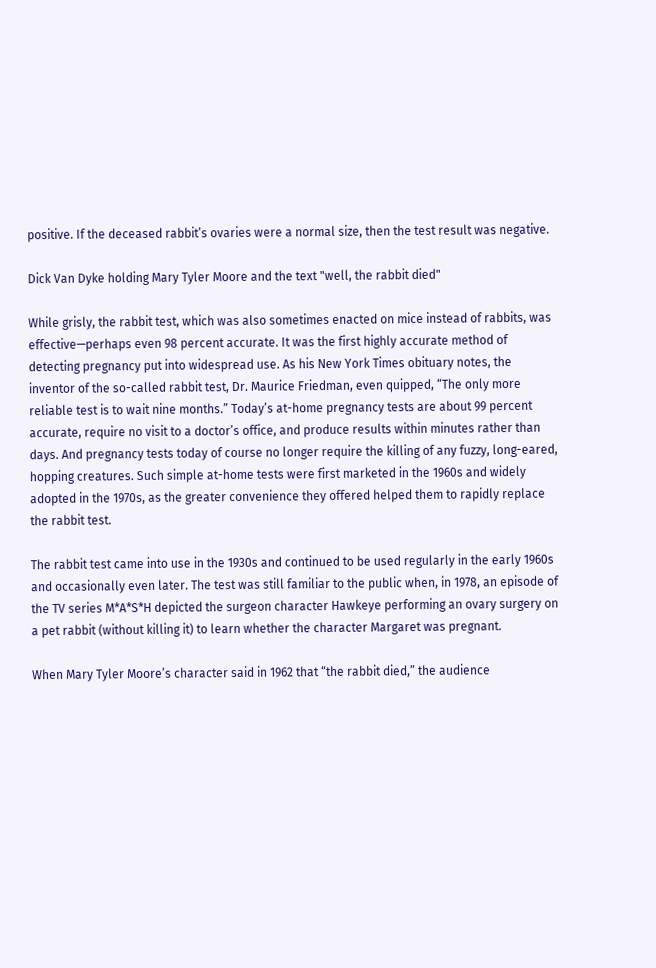positive. If the deceased rabbit’s ovaries were a normal size, then the test result was negative.

Dick Van Dyke holding Mary Tyler Moore and the text "well, the rabbit died"

While grisly, the rabbit test, which was also sometimes enacted on mice instead of rabbits, was effective—perhaps even 98 percent accurate. It was the first highly accurate method of detecting pregnancy put into widespread use. As his New York Times obituary notes, the inventor of the so-called rabbit test, Dr. Maurice Friedman, even quipped, “The only more reliable test is to wait nine months.” Today’s at-home pregnancy tests are about 99 percent accurate, require no visit to a doctor’s office, and produce results within minutes rather than days. And pregnancy tests today of course no longer require the killing of any fuzzy, long-eared, hopping creatures. Such simple at-home tests were first marketed in the 1960s and widely adopted in the 1970s, as the greater convenience they offered helped them to rapidly replace the rabbit test.

The rabbit test came into use in the 1930s and continued to be used regularly in the early 1960s and occasionally even later. The test was still familiar to the public when, in 1978, an episode of the TV series M*A*S*H depicted the surgeon character Hawkeye performing an ovary surgery on a pet rabbit (without killing it) to learn whether the character Margaret was pregnant.

When Mary Tyler Moore’s character said in 1962 that “the rabbit died,” the audience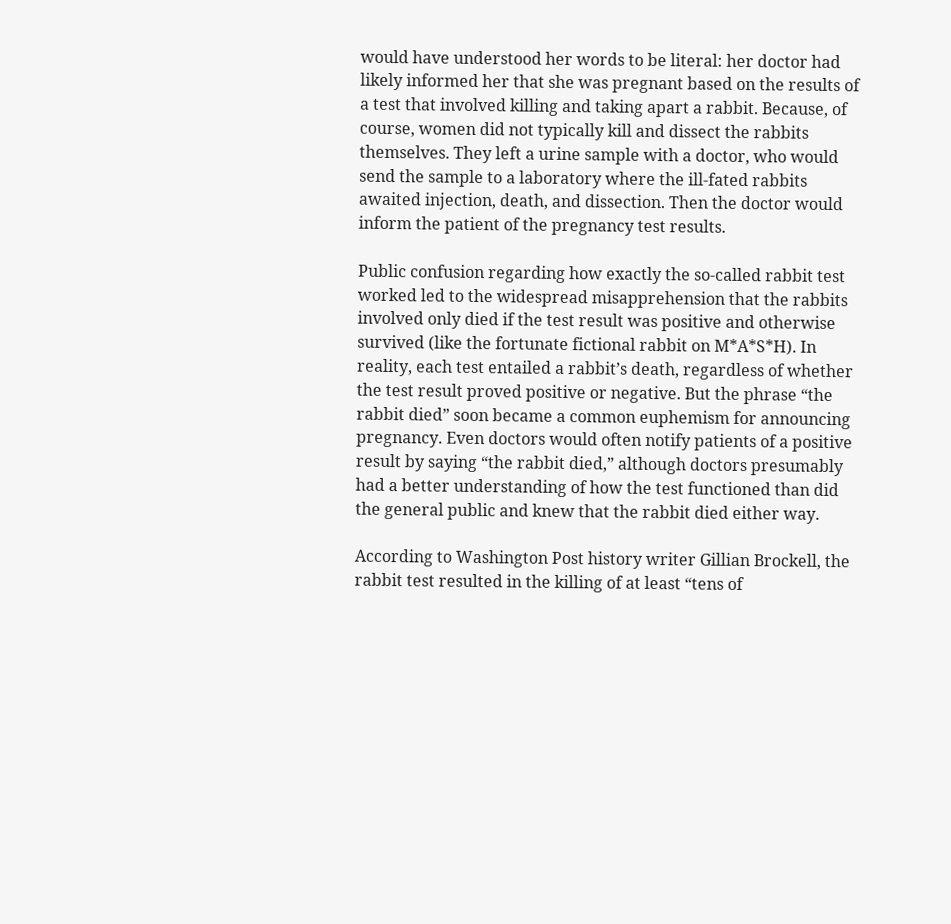would have understood her words to be literal: her doctor had likely informed her that she was pregnant based on the results of a test that involved killing and taking apart a rabbit. Because, of course, women did not typically kill and dissect the rabbits themselves. They left a urine sample with a doctor, who would send the sample to a laboratory where the ill-fated rabbits awaited injection, death, and dissection. Then the doctor would inform the patient of the pregnancy test results.

Public confusion regarding how exactly the so-called rabbit test worked led to the widespread misapprehension that the rabbits involved only died if the test result was positive and otherwise survived (like the fortunate fictional rabbit on M*A*S*H). In reality, each test entailed a rabbit’s death, regardless of whether the test result proved positive or negative. But the phrase “the rabbit died” soon became a common euphemism for announcing pregnancy. Even doctors would often notify patients of a positive result by saying “the rabbit died,” although doctors presumably had a better understanding of how the test functioned than did the general public and knew that the rabbit died either way.

According to Washington Post history writer Gillian Brockell, the rabbit test resulted in the killing of at least “tens of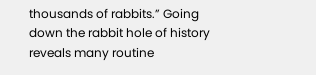thousands of rabbits.” Going down the rabbit hole of history reveals many routine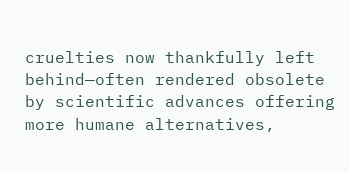cruelties now thankfully left behind—often rendered obsolete by scientific advances offering more humane alternatives,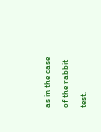as in the case of the rabbit test.